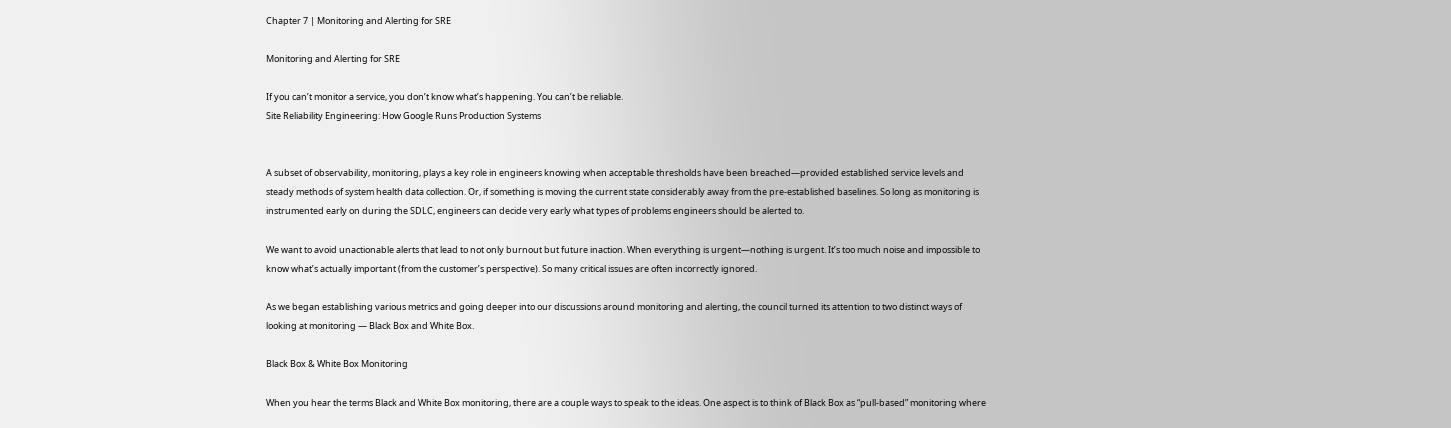Chapter 7 | Monitoring and Alerting for SRE

Monitoring and Alerting for SRE

If you can’t monitor a service, you don’t know what’s happening. You can’t be reliable.
Site Reliability Engineering: How Google Runs Production Systems


A subset of observability, monitoring, plays a key role in engineers knowing when acceptable thresholds have been breached—provided established service levels and steady methods of system health data collection. Or, if something is moving the current state considerably away from the pre-established baselines. So long as monitoring is instrumented early on during the SDLC, engineers can decide very early what types of problems engineers should be alerted to.

We want to avoid unactionable alerts that lead to not only burnout but future inaction. When everything is urgent—nothing is urgent. It’s too much noise and impossible to know what’s actually important (from the customer’s perspective). So many critical issues are often incorrectly ignored.

As we began establishing various metrics and going deeper into our discussions around monitoring and alerting, the council turned its attention to two distinct ways of looking at monitoring — Black Box and White Box.

Black Box & White Box Monitoring

When you hear the terms Black and White Box monitoring, there are a couple ways to speak to the ideas. One aspect is to think of Black Box as “pull-based” monitoring where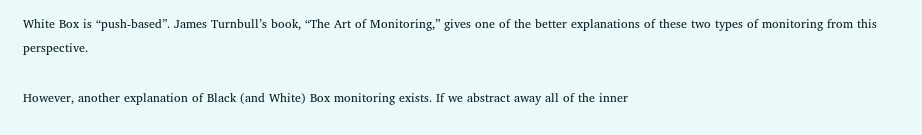White Box is “push-based”. James Turnbull’s book, “The Art of Monitoring,” gives one of the better explanations of these two types of monitoring from this perspective.

However, another explanation of Black (and White) Box monitoring exists. If we abstract away all of the inner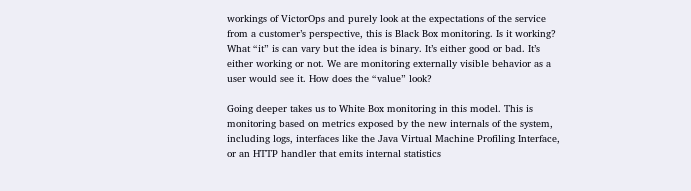workings of VictorOps and purely look at the expectations of the service from a customer’s perspective, this is Black Box monitoring. Is it working? What “it” is can vary but the idea is binary. It’s either good or bad. It’s either working or not. We are monitoring externally visible behavior as a user would see it. How does the “value” look?

Going deeper takes us to White Box monitoring in this model. This is monitoring based on metrics exposed by the new internals of the system, including logs, interfaces like the Java Virtual Machine Profiling Interface, or an HTTP handler that emits internal statistics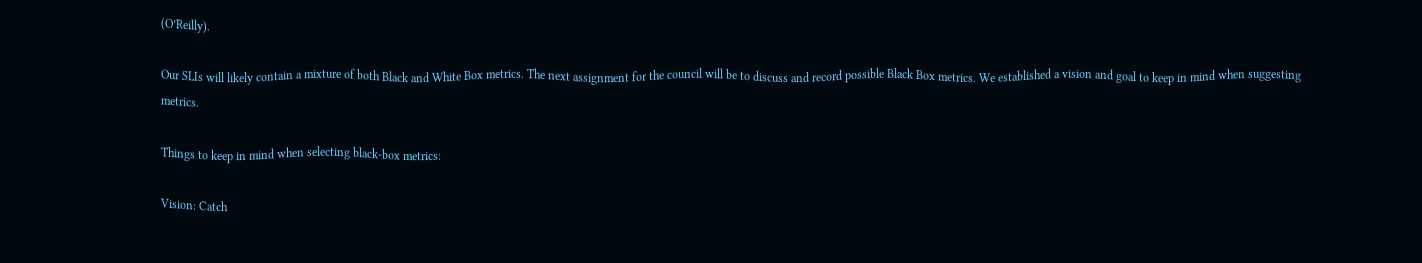(O’Reilly).

Our SLIs will likely contain a mixture of both Black and White Box metrics. The next assignment for the council will be to discuss and record possible Black Box metrics. We established a vision and goal to keep in mind when suggesting metrics.

Things to keep in mind when selecting black-box metrics:

Vision: Catch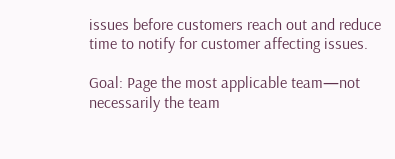issues before customers reach out and reduce time to notify for customer affecting issues.

Goal: Page the most applicable team—not necessarily the team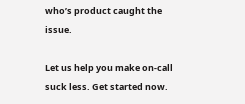who’s product caught the issue.

Let us help you make on-call suck less. Get started now.